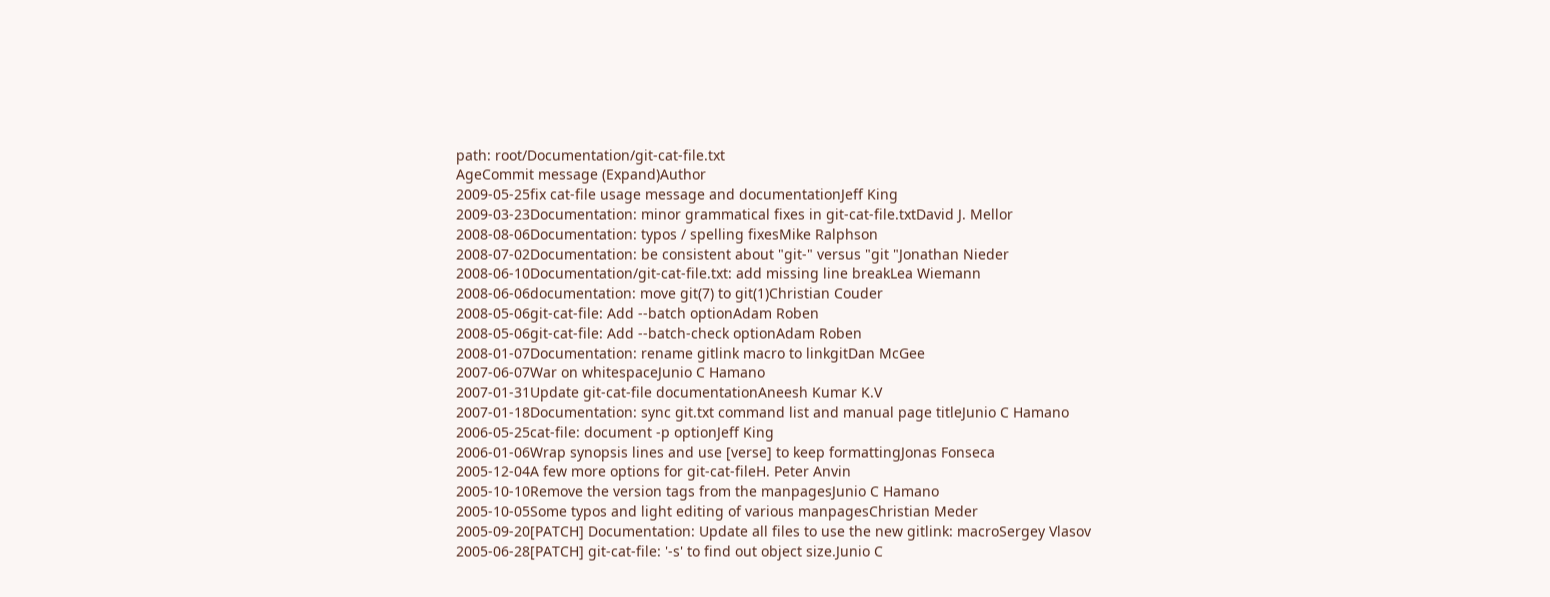path: root/Documentation/git-cat-file.txt
AgeCommit message (Expand)Author
2009-05-25fix cat-file usage message and documentationJeff King
2009-03-23Documentation: minor grammatical fixes in git-cat-file.txtDavid J. Mellor
2008-08-06Documentation: typos / spelling fixesMike Ralphson
2008-07-02Documentation: be consistent about "git-" versus "git "Jonathan Nieder
2008-06-10Documentation/git-cat-file.txt: add missing line breakLea Wiemann
2008-06-06documentation: move git(7) to git(1)Christian Couder
2008-05-06git-cat-file: Add --batch optionAdam Roben
2008-05-06git-cat-file: Add --batch-check optionAdam Roben
2008-01-07Documentation: rename gitlink macro to linkgitDan McGee
2007-06-07War on whitespaceJunio C Hamano
2007-01-31Update git-cat-file documentationAneesh Kumar K.V
2007-01-18Documentation: sync git.txt command list and manual page titleJunio C Hamano
2006-05-25cat-file: document -p optionJeff King
2006-01-06Wrap synopsis lines and use [verse] to keep formattingJonas Fonseca
2005-12-04A few more options for git-cat-fileH. Peter Anvin
2005-10-10Remove the version tags from the manpagesJunio C Hamano
2005-10-05Some typos and light editing of various manpagesChristian Meder
2005-09-20[PATCH] Documentation: Update all files to use the new gitlink: macroSergey Vlasov
2005-06-28[PATCH] git-cat-file: '-s' to find out object size.Junio C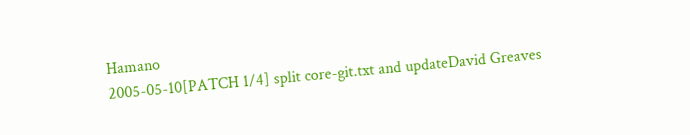Hamano
2005-05-10[PATCH 1/4] split core-git.txt and updateDavid Greaves